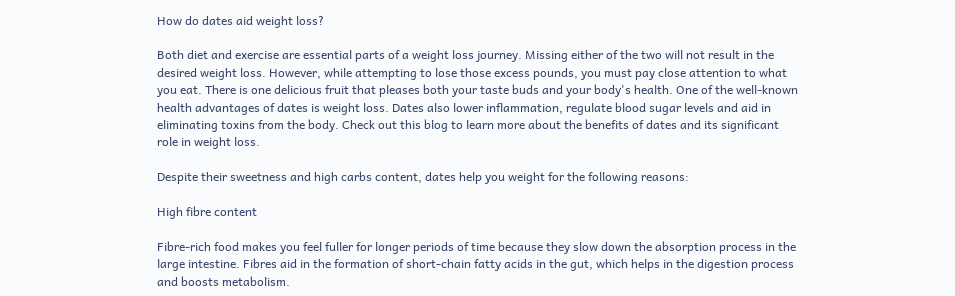How do dates aid weight loss?

Both diet and exercise are essential parts of a weight loss journey. Missing either of the two will not result in the desired weight loss. However, while attempting to lose those excess pounds, you must pay close attention to what you eat. There is one delicious fruit that pleases both your taste buds and your body's health. One of the well-known health advantages of dates is weight loss. Dates also lower inflammation, regulate blood sugar levels and aid in eliminating toxins from the body. Check out this blog to learn more about the benefits of dates and its significant role in weight loss.

Despite their sweetness and high carbs content, dates help you weight for the following reasons:

High fibre content

Fibre-rich food makes you feel fuller for longer periods of time because they slow down the absorption process in the large intestine. Fibres aid in the formation of short-chain fatty acids in the gut, which helps in the digestion process and boosts metabolism.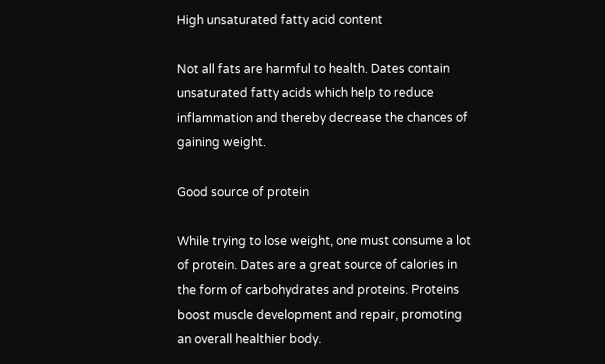High unsaturated fatty acid content

Not all fats are harmful to health. Dates contain unsaturated fatty acids which help to reduce inflammation and thereby decrease the chances of gaining weight.

Good source of protein

While trying to lose weight, one must consume a lot of protein. Dates are a great source of calories in the form of carbohydrates and proteins. Proteins boost muscle development and repair, promoting an overall healthier body.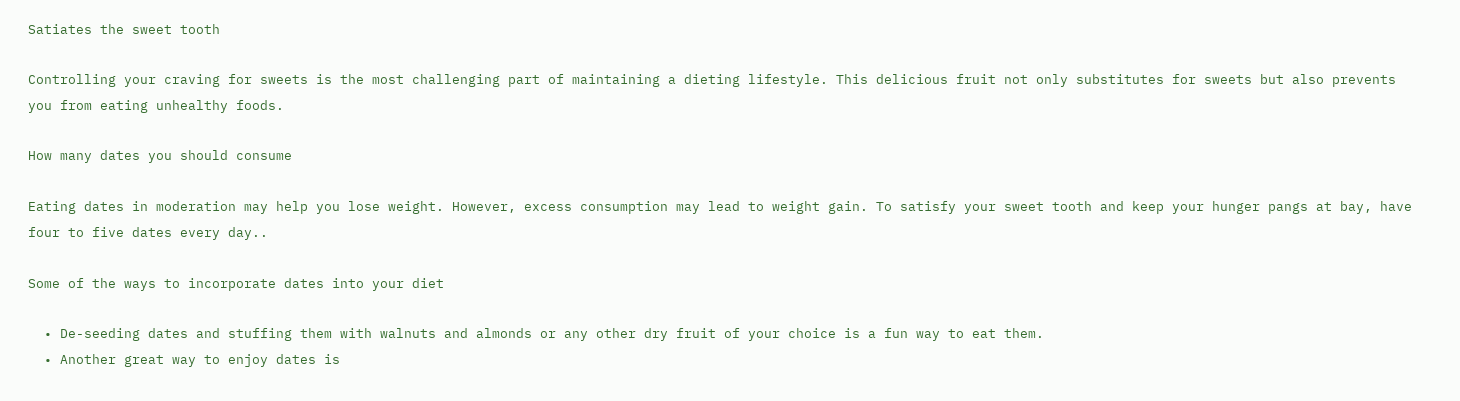Satiates the sweet tooth

Controlling your craving for sweets is the most challenging part of maintaining a dieting lifestyle. This delicious fruit not only substitutes for sweets but also prevents you from eating unhealthy foods.

How many dates you should consume

Eating dates in moderation may help you lose weight. However, excess consumption may lead to weight gain. To satisfy your sweet tooth and keep your hunger pangs at bay, have four to five dates every day..

Some of the ways to incorporate dates into your diet

  • De-seeding dates and stuffing them with walnuts and almonds or any other dry fruit of your choice is a fun way to eat them.
  • Another great way to enjoy dates is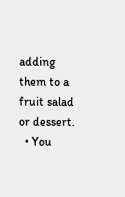adding them to a fruit salad or dessert.
  • You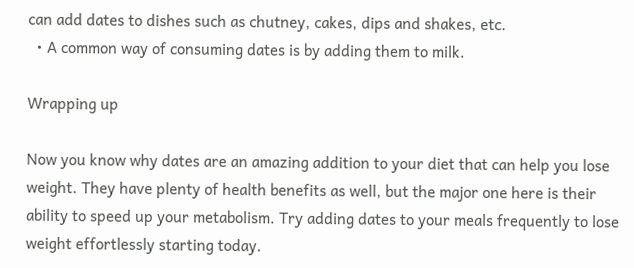can add dates to dishes such as chutney, cakes, dips and shakes, etc.
  • A common way of consuming dates is by adding them to milk.

Wrapping up

Now you know why dates are an amazing addition to your diet that can help you lose weight. They have plenty of health benefits as well, but the major one here is their ability to speed up your metabolism. Try adding dates to your meals frequently to lose weight effortlessly starting today.